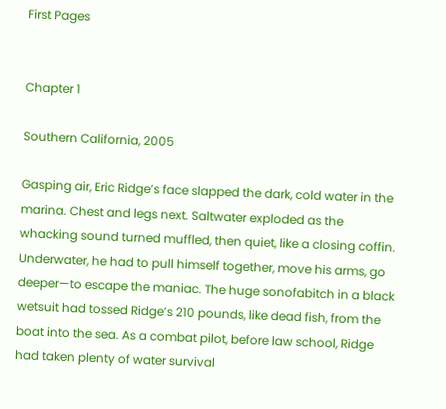First Pages


Chapter 1

Southern California, 2005

Gasping air, Eric Ridge’s face slapped the dark, cold water in the marina. Chest and legs next. Saltwater exploded as the whacking sound turned muffled, then quiet, like a closing coffin. Underwater, he had to pull himself together, move his arms, go deeper—to escape the maniac. The huge sonofabitch in a black wetsuit had tossed Ridge’s 210 pounds, like dead fish, from the boat into the sea. As a combat pilot, before law school, Ridge had taken plenty of water survival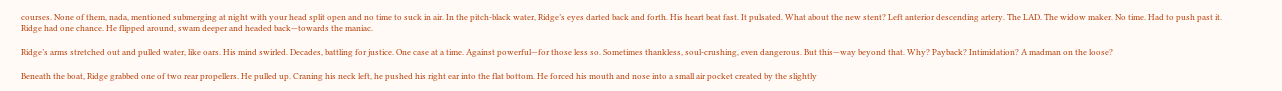courses. None of them, nada, mentioned submerging at night with your head split open and no time to suck in air. In the pitch-black water, Ridge’s eyes darted back and forth. His heart beat fast. It pulsated. What about the new stent? Left anterior descending artery. The LAD. The widow maker. No time. Had to push past it. Ridge had one chance. He flipped around, swam deeper and headed back—towards the maniac.

Ridge’s arms stretched out and pulled water, like oars. His mind swirled. Decades, battling for justice. One case at a time. Against powerful—for those less so. Sometimes thankless, soul-crushing, even dangerous. But this—way beyond that. Why? Payback? Intimidation? A madman on the loose?

Beneath the boat, Ridge grabbed one of two rear propellers. He pulled up. Craning his neck left, he pushed his right ear into the flat bottom. He forced his mouth and nose into a small air pocket created by the slightly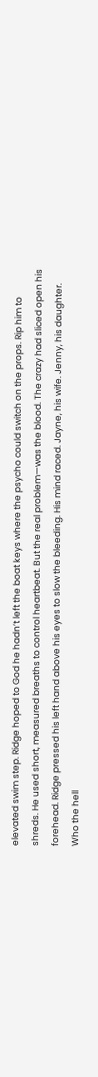elevated swim step. Ridge hoped to God he hadn’t left the boat keys where the psycho could switch on the props. Rip him to shreds. He used short, measured breaths to control heartbeat. But the real problem—was the blood. The crazy had sliced open his forehead. Ridge pressed his left hand above his eyes to slow the bleeding. His mind raced. Jayne, his wife. Jenny, his daughter. Who the hell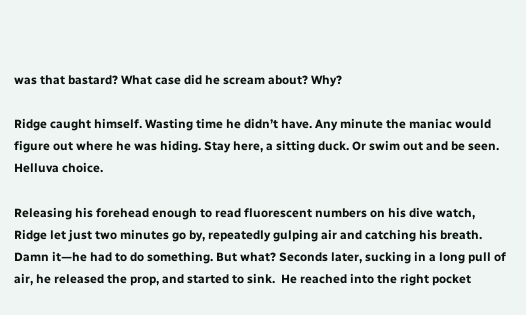was that bastard? What case did he scream about? Why?

Ridge caught himself. Wasting time he didn’t have. Any minute the maniac would figure out where he was hiding. Stay here, a sitting duck. Or swim out and be seen. Helluva choice.

Releasing his forehead enough to read fluorescent numbers on his dive watch, Ridge let just two minutes go by, repeatedly gulping air and catching his breath. Damn it—he had to do something. But what? Seconds later, sucking in a long pull of air, he released the prop, and started to sink.  He reached into the right pocket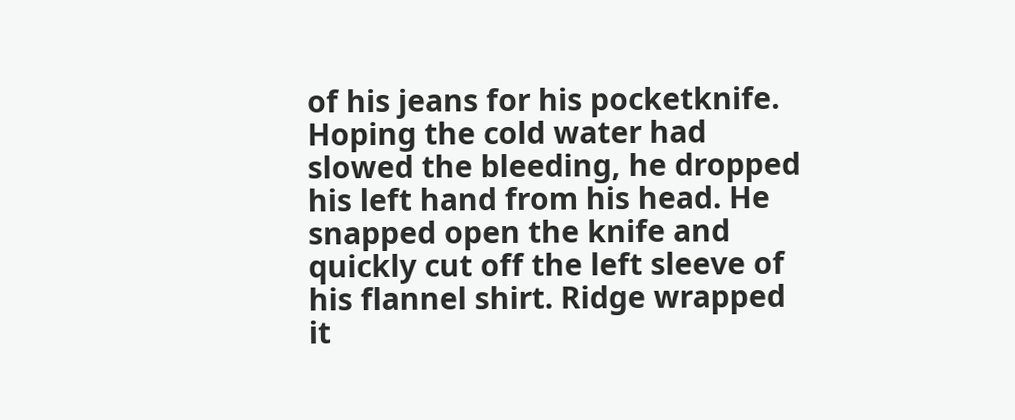of his jeans for his pocketknife. Hoping the cold water had slowed the bleeding, he dropped his left hand from his head. He snapped open the knife and quickly cut off the left sleeve of his flannel shirt. Ridge wrapped it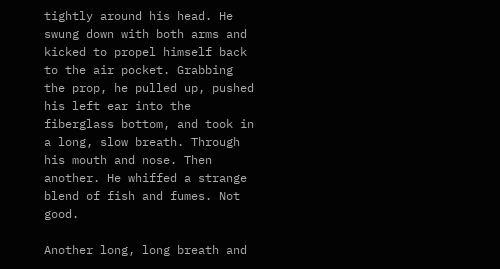tightly around his head. He swung down with both arms and kicked to propel himself back to the air pocket. Grabbing the prop, he pulled up, pushed his left ear into the fiberglass bottom, and took in a long, slow breath. Through his mouth and nose. Then another. He whiffed a strange blend of fish and fumes. Not good.

Another long, long breath and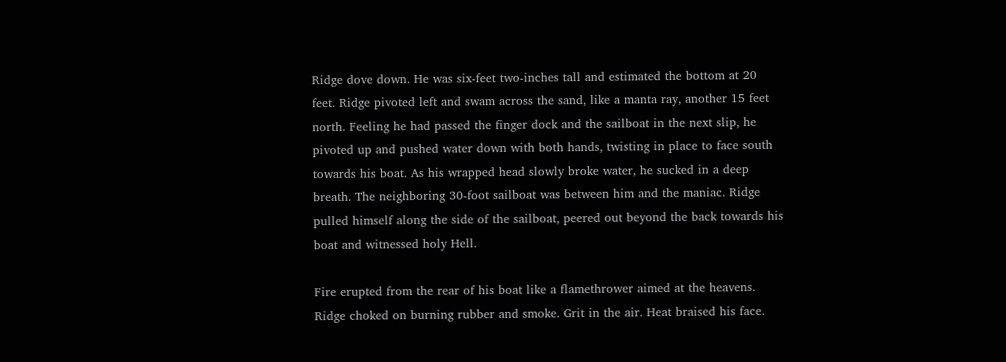Ridge dove down. He was six-feet two-inches tall and estimated the bottom at 20 feet. Ridge pivoted left and swam across the sand, like a manta ray, another 15 feet north. Feeling he had passed the finger dock and the sailboat in the next slip, he pivoted up and pushed water down with both hands, twisting in place to face south towards his boat. As his wrapped head slowly broke water, he sucked in a deep breath. The neighboring 30-foot sailboat was between him and the maniac. Ridge pulled himself along the side of the sailboat, peered out beyond the back towards his boat and witnessed holy Hell.

Fire erupted from the rear of his boat like a flamethrower aimed at the heavens. Ridge choked on burning rubber and smoke. Grit in the air. Heat braised his face.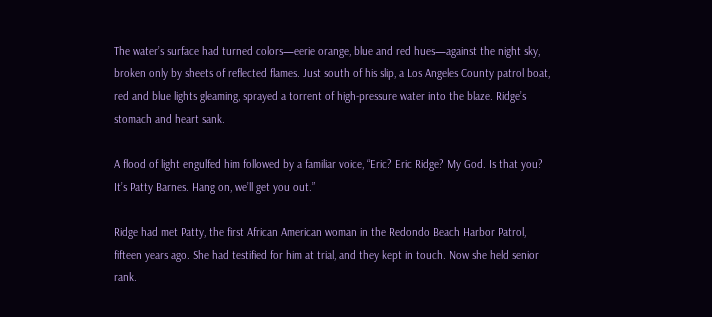The water’s surface had turned colors—eerie orange, blue and red hues—against the night sky, broken only by sheets of reflected flames. Just south of his slip, a Los Angeles County patrol boat, red and blue lights gleaming, sprayed a torrent of high-pressure water into the blaze. Ridge’s stomach and heart sank.

A flood of light engulfed him followed by a familiar voice, “Eric? Eric Ridge? My God. Is that you? It’s Patty Barnes. Hang on, we’ll get you out.”

Ridge had met Patty, the first African American woman in the Redondo Beach Harbor Patrol,  fifteen years ago. She had testified for him at trial, and they kept in touch. Now she held senior rank.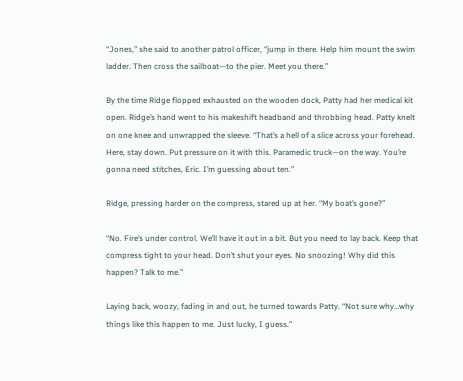“Jones,” she said to another patrol officer, “jump in there. Help him mount the swim ladder. Then cross the sailboat—to the pier. Meet you there.”

By the time Ridge flopped exhausted on the wooden dock, Patty had her medical kit open. Ridge’s hand went to his makeshift headband and throbbing head. Patty knelt  on one knee and unwrapped the sleeve. “That’s a hell of a slice across your forehead. Here, stay down. Put pressure on it with this. Paramedic truck—on the way. You’re gonna need stitches, Eric. I’m guessing about ten.”

Ridge, pressing harder on the compress, stared up at her. “My boat’s gone?”

“No. Fire’s under control. We’ll have it out in a bit. But you need to lay back. Keep that compress tight to your head. Don’t shut your eyes. No snoozing! Why did this happen? Talk to me.”

Laying back, woozy, fading in and out, he turned towards Patty. “Not sure why…why things like this happen to me. Just lucky, I guess.”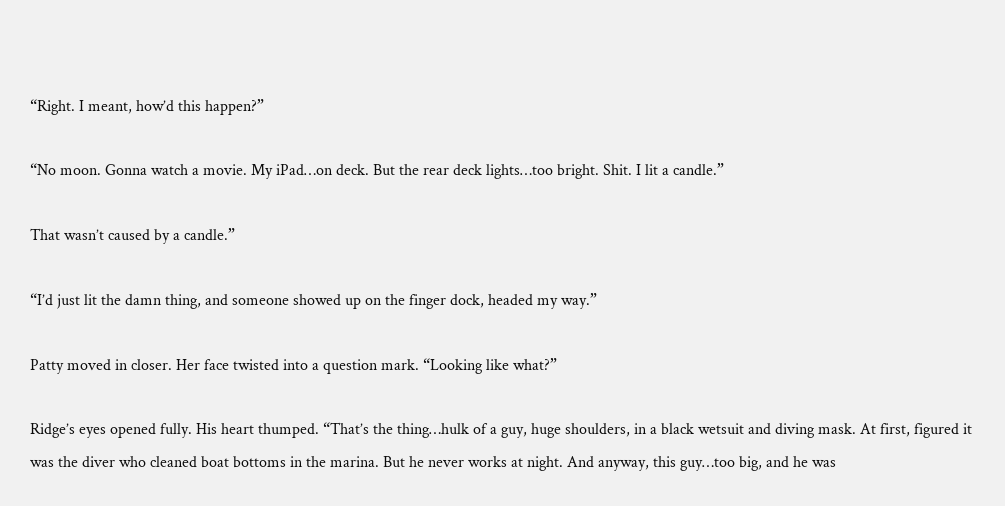“Right. I meant, how’d this happen?”

“No moon. Gonna watch a movie. My iPad…on deck. But the rear deck lights…too bright. Shit. I lit a candle.”

That wasn’t caused by a candle.”

“I’d just lit the damn thing, and someone showed up on the finger dock, headed my way.”

Patty moved in closer. Her face twisted into a question mark. “Looking like what?”

Ridge’s eyes opened fully. His heart thumped. “That’s the thing…hulk of a guy, huge shoulders, in a black wetsuit and diving mask. At first, figured it was the diver who cleaned boat bottoms in the marina. But he never works at night. And anyway, this guy…too big, and he was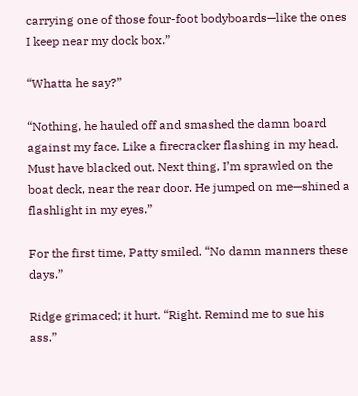carrying one of those four-foot bodyboards—like the ones I keep near my dock box.”

“Whatta he say?”

“Nothing, he hauled off and smashed the damn board against my face. Like a firecracker flashing in my head. Must have blacked out. Next thing, I’m sprawled on the boat deck, near the rear door. He jumped on me—shined a flashlight in my eyes.”

For the first time, Patty smiled. “No damn manners these days.”

Ridge grimaced; it hurt. “Right. Remind me to sue his ass.”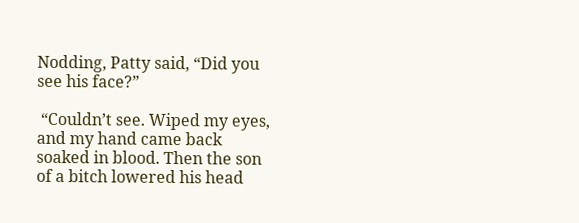Nodding, Patty said, “Did you see his face?”

 “Couldn’t see. Wiped my eyes, and my hand came back soaked in blood. Then the son of a bitch lowered his head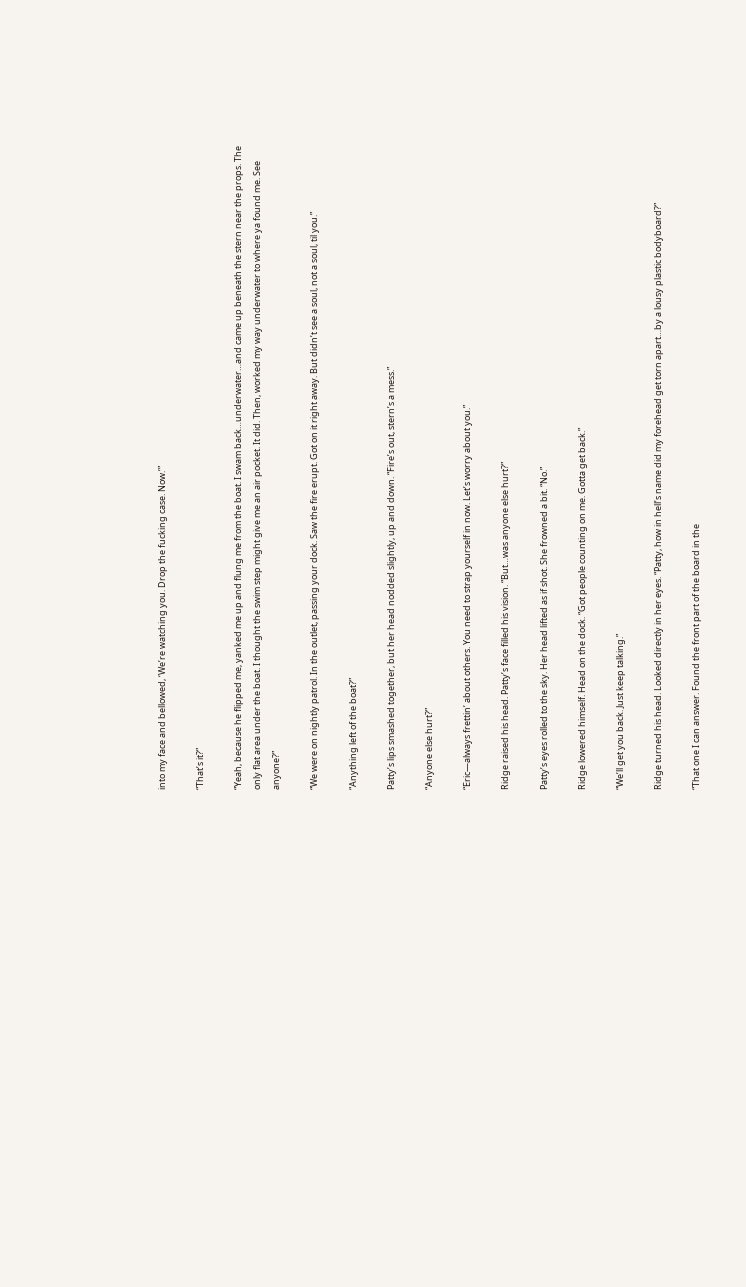into my face and bellowed, ‘We’re watching you. Drop the fucking case. Now.’”

“That’s it?”

“Yeah, because he flipped me, yanked me up and flung me from the boat. I swam back…underwater…and came up beneath the stern near the props. The only flat area under the boat. I thought the swim step might give me an air pocket. It did. Then, worked my way underwater to where ya found me. See anyone?”

“We were on nightly patrol. In the outlet, passing your dock. Saw the fire erupt. Got on it right away. But didn’t see a soul, not a soul, til you.”

“Anything left of the boat?”

Patty’s lips smashed together, but her head nodded slightly, up and down. “Fire’s out, stern’s a mess.”

“Anyone else hurt?”

“Eric—always frettin’ about others. You need to strap yourself in now. Let’s worry about you.”

Ridge raised his head. Patty’s face filled his vision. “But…was anyone else hurt?”

Patty’s eyes rolled to the sky. Her head lifted as if shot. She frowned a bit. “No.”

Ridge lowered himself. Head on the dock. “Got people counting on me. Gotta get back.”

“We’ll get you back. Just keep talking.”

Ridge turned his head. Looked directly in her eyes. “Patty, how in hell’s name did my forehead get torn apart…by a lousy plastic bodyboard?”

“That one I can answer. Found the front part of the board in the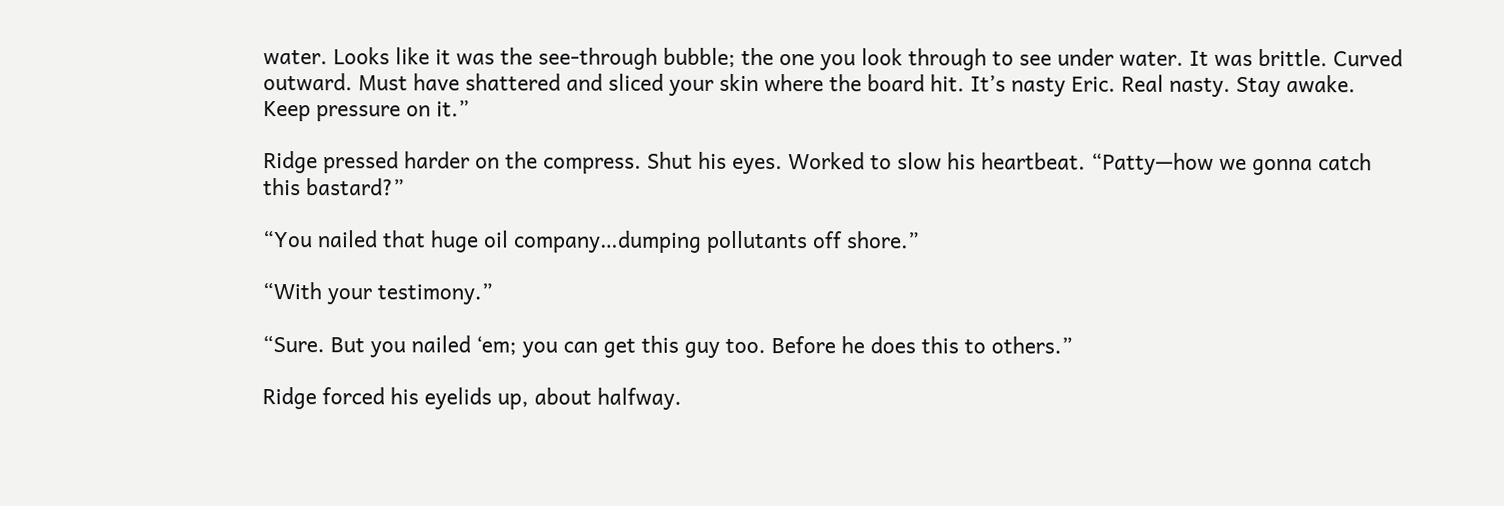water. Looks like it was the see-through bubble; the one you look through to see under water. It was brittle. Curved outward. Must have shattered and sliced your skin where the board hit. It’s nasty Eric. Real nasty. Stay awake. Keep pressure on it.”

Ridge pressed harder on the compress. Shut his eyes. Worked to slow his heartbeat. “Patty—how we gonna catch this bastard?”

“You nailed that huge oil company…dumping pollutants off shore.”

“With your testimony.”

“Sure. But you nailed ‘em; you can get this guy too. Before he does this to others.”

Ridge forced his eyelids up, about halfway.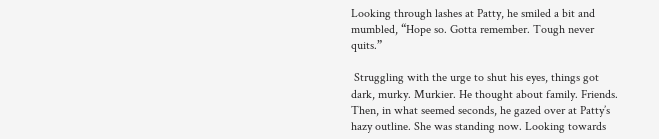Looking through lashes at Patty, he smiled a bit and mumbled, “Hope so. Gotta remember. Tough never quits.”

 Struggling with the urge to shut his eyes, things got dark, murky. Murkier. He thought about family. Friends. Then, in what seemed seconds, he gazed over at Patty’s hazy outline. She was standing now. Looking towards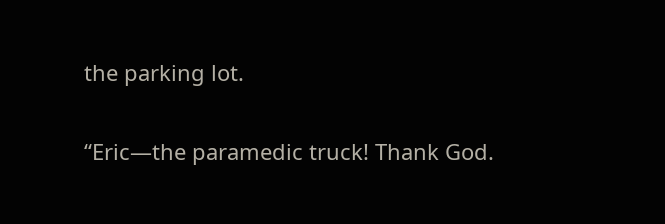the parking lot.

“Eric—the paramedic truck! Thank God.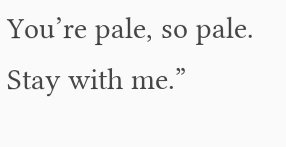You’re pale, so pale. Stay with me.”